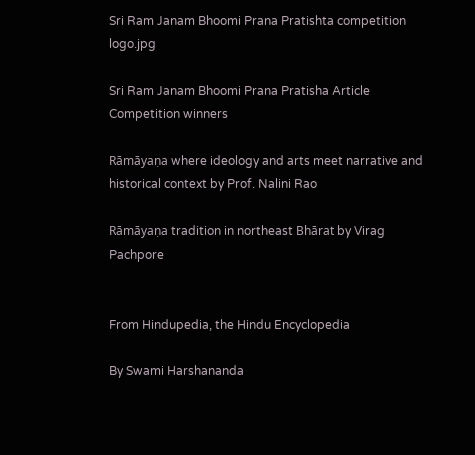Sri Ram Janam Bhoomi Prana Pratishta competition logo.jpg

Sri Ram Janam Bhoomi Prana Pratisha Article Competition winners

Rāmāyaṇa where ideology and arts meet narrative and historical context by Prof. Nalini Rao

Rāmāyaṇa tradition in northeast Bhārat by Virag Pachpore


From Hindupedia, the Hindu Encyclopedia

By Swami Harshananda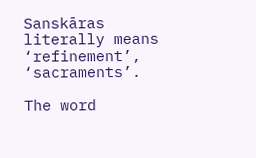Sanskāras literally means ‘refinement’, ‘sacraments’.

The word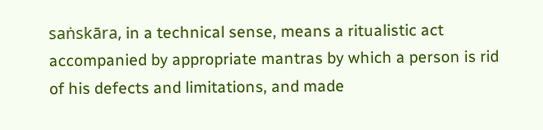saṅskāra, in a technical sense, means a ritualistic act accompanied by appropriate mantras by which a person is rid of his defects and limitations, and made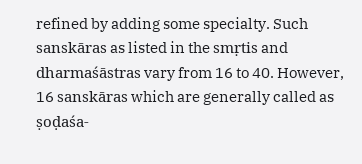refined by adding some specialty. Such sanskāras as listed in the smṛtis and dharmaśāstras vary from 16 to 40. However, 16 sanskāras which are generally called as ṣoḍaśa-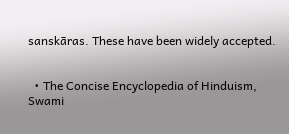sanskāras. These have been widely accepted.


  • The Concise Encyclopedia of Hinduism, Swami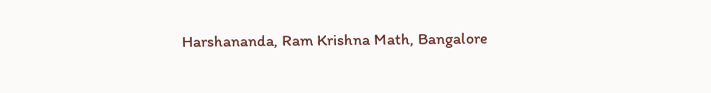Harshananda, Ram Krishna Math, Bangalore